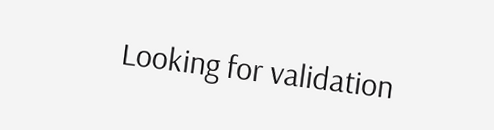Looking for validation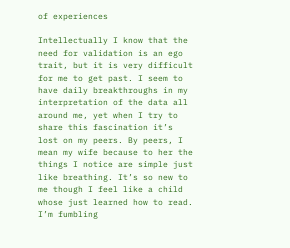of experiences

Intellectually I know that the need for validation is an ego trait, but it is very difficult for me to get past. I seem to have daily breakthroughs in my interpretation of the data all around me, yet when I try to share this fascination it’s lost on my peers. By peers, I mean my wife because to her the things I notice are simple just like breathing. It’s so new to me though I feel like a child whose just learned how to read. I’m fumbling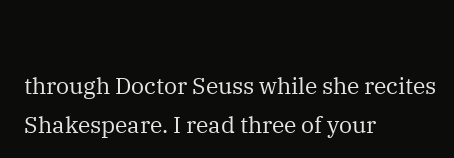through Doctor Seuss while she recites Shakespeare. I read three of your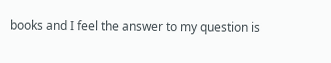books and I feel the answer to my question is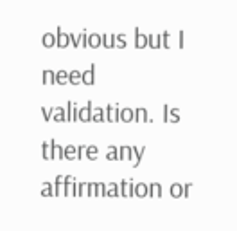obvious but I need validation. Is there any affirmation or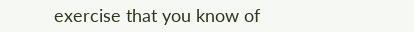exercise that you know of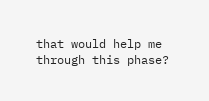that would help me through this phase?